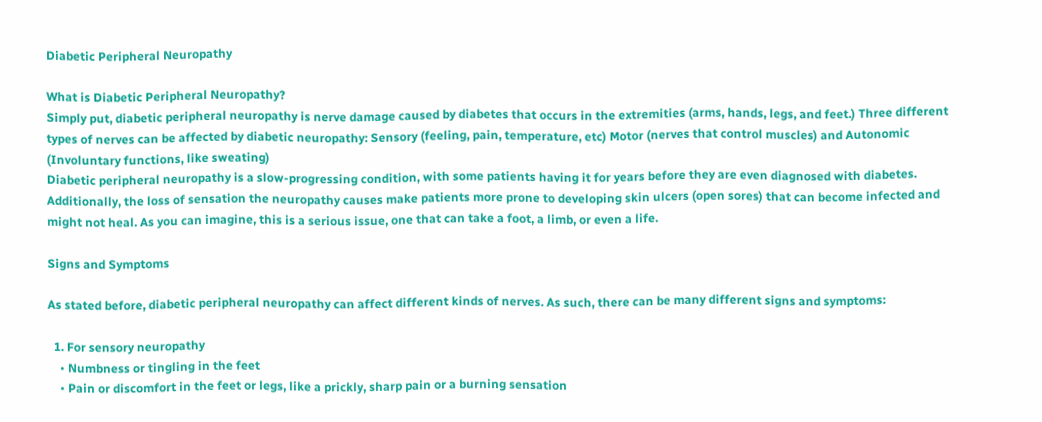Diabetic Peripheral Neuropathy

What is Diabetic Peripheral Neuropathy?
Simply put, diabetic peripheral neuropathy is nerve damage caused by diabetes that occurs in the extremities (arms, hands, legs, and feet.) Three different types of nerves can be affected by diabetic neuropathy: Sensory (feeling, pain, temperature, etc) Motor (nerves that control muscles) and Autonomic (Involuntary functions, like sweating)
Diabetic peripheral neuropathy is a slow-progressing condition, with some patients having it for years before they are even diagnosed with diabetes.
Additionally, the loss of sensation the neuropathy causes make patients more prone to developing skin ulcers (open sores) that can become infected and might not heal. As you can imagine, this is a serious issue, one that can take a foot, a limb, or even a life.

Signs and Symptoms

As stated before, diabetic peripheral neuropathy can affect different kinds of nerves. As such, there can be many different signs and symptoms:

  1. For sensory neuropathy
    • Numbness or tingling in the feet
    • Pain or discomfort in the feet or legs, like a prickly, sharp pain or a burning sensation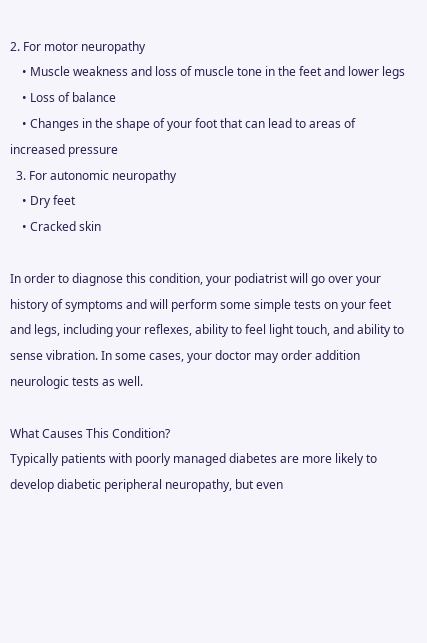2. For motor neuropathy
    • Muscle weakness and loss of muscle tone in the feet and lower legs
    • Loss of balance
    • Changes in the shape of your foot that can lead to areas of increased pressure
  3. For autonomic neuropathy
    • Dry feet
    • Cracked skin

In order to diagnose this condition, your podiatrist will go over your history of symptoms and will perform some simple tests on your feet and legs, including your reflexes, ability to feel light touch, and ability to sense vibration. In some cases, your doctor may order addition neurologic tests as well.

What Causes This Condition?
Typically patients with poorly managed diabetes are more likely to develop diabetic peripheral neuropathy, but even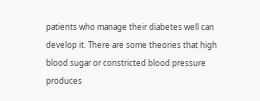patients who manage their diabetes well can develop it. There are some theories that high blood sugar or constricted blood pressure produces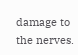damage to the nerves.